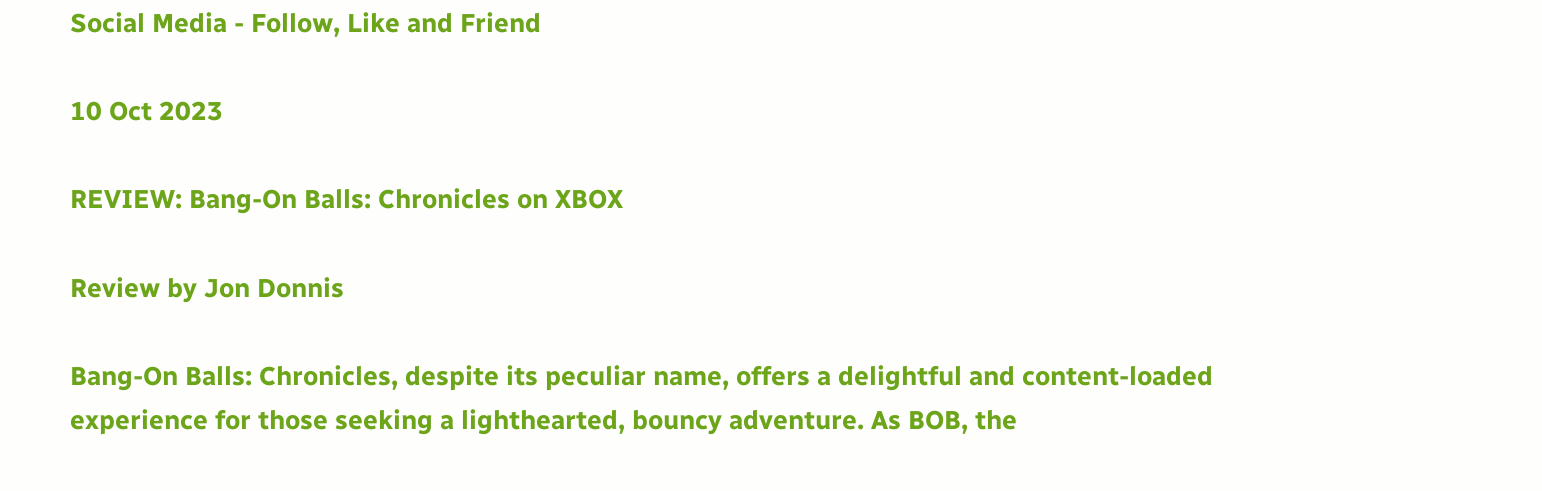Social Media - Follow, Like and Friend

10 Oct 2023

REVIEW: Bang-On Balls: Chronicles on XBOX

Review by Jon Donnis

Bang-On Balls: Chronicles, despite its peculiar name, offers a delightful and content-loaded experience for those seeking a lighthearted, bouncy adventure. As BOB, the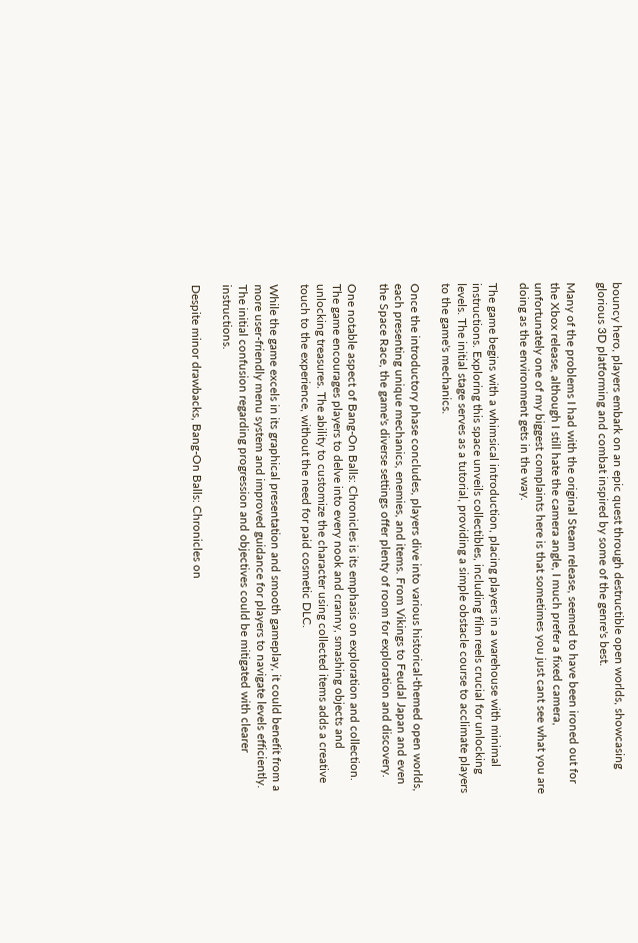bouncy hero, players embark on an epic quest through destructible open worlds, showcasing glorious 3D platforming and combat inspired by some of the genre's best.

Many of the problems I had with the original Steam release, seemed to have been ironed out for the Xbox release, although I still hate the camera angle, I much prefer a fixed camera, unfortunately one of my biggest complaints here is that sometimes you just cant see what you are doing as the environment gets in the way.

The game begins with a whimsical introduction, placing players in a warehouse with minimal instructions. Exploring this space unveils collectibles, including film reels crucial for unlocking levels. The initial stage serves as a tutorial, providing a simple obstacle course to acclimate players to the game's mechanics.

Once the introductory phase concludes, players dive into various historical-themed open worlds, each presenting unique mechanics, enemies, and items. From Vikings to Feudal Japan and even the Space Race, the game's diverse settings offer plenty of room for exploration and discovery.

One notable aspect of Bang-On Balls: Chronicles is its emphasis on exploration and collection. The game encourages players to delve into every nook and cranny, smashing objects and unlocking treasures. The ability to customize the character using collected items adds a creative touch to the experience, without the need for paid cosmetic DLC.

While the game excels in its graphical presentation and smooth gameplay, it could benefit from a more user-friendly menu system and improved guidance for players to navigate levels efficiently. The initial confusion regarding progression and objectives could be mitigated with clearer instructions.

Despite minor drawbacks, Bang-On Balls: Chronicles on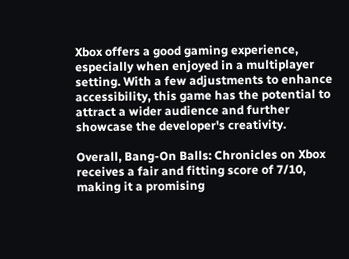Xbox offers a good gaming experience, especially when enjoyed in a multiplayer setting. With a few adjustments to enhance accessibility, this game has the potential to attract a wider audience and further showcase the developer's creativity.

Overall, Bang-On Balls: Chronicles on Xbox receives a fair and fitting score of 7/10, making it a promising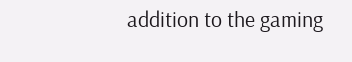addition to the gaming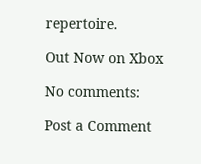repertoire.

Out Now on Xbox

No comments:

Post a Comment